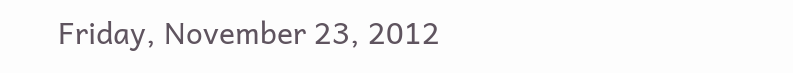Friday, November 23, 2012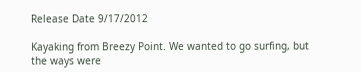Release Date 9/17/2012

Kayaking from Breezy Point. We wanted to go surfing, but the ways were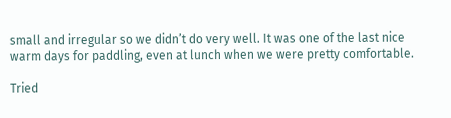small and irregular so we didn’t do very well. It was one of the last nice warm days for paddling, even at lunch when we were pretty comfortable.

Tried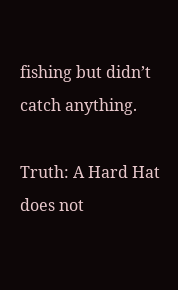fishing but didn’t catch anything.

Truth: A Hard Hat does not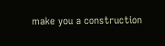make you a construction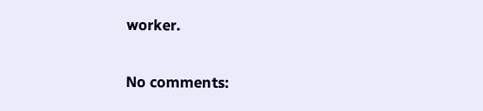worker.

No comments: